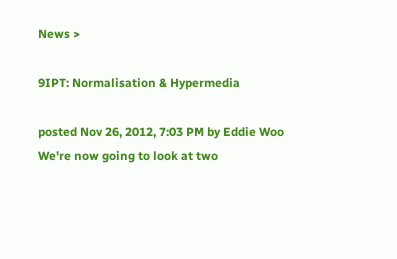News >

9IPT: Normalisation & Hypermedia

posted Nov 26, 2012, 7:03 PM by Eddie Woo
We're now going to look at two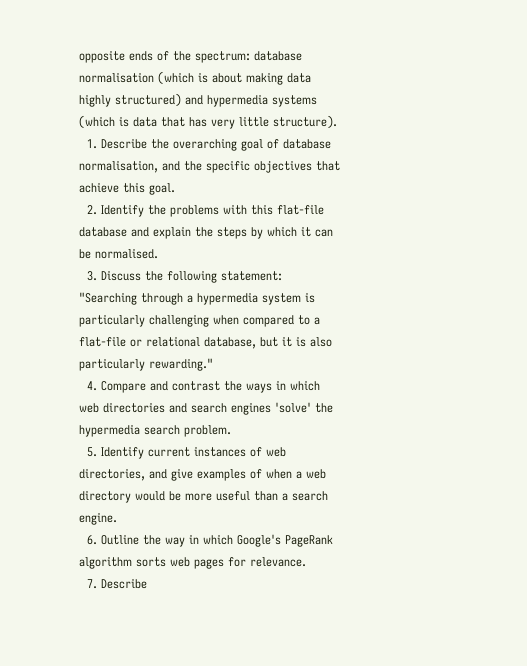opposite ends of the spectrum: database normalisation (which is about making data highly structured) and hypermedia systems (which is data that has very little structure).
  1. Describe the overarching goal of database normalisation, and the specific objectives that achieve this goal.
  2. Identify the problems with this flat-file database and explain the steps by which it can be normalised.
  3. Discuss the following statement: "Searching through a hypermedia system is particularly challenging when compared to a flat-file or relational database, but it is also particularly rewarding."
  4. Compare and contrast the ways in which web directories and search engines 'solve' the hypermedia search problem.
  5. Identify current instances of web directories, and give examples of when a web directory would be more useful than a search engine.
  6. Outline the way in which Google's PageRank algorithm sorts web pages for relevance.
  7. Describe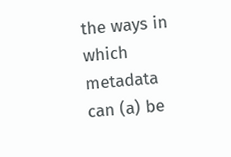the ways in which metadata can (a) be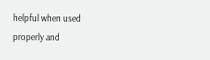helpful when used properly and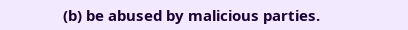(b) be abused by malicious parties.